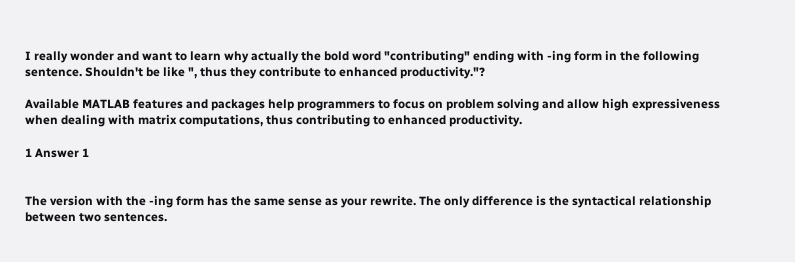I really wonder and want to learn why actually the bold word "contributing" ending with -ing form in the following sentence. Shouldn't be like ", thus they contribute to enhanced productivity."?

Available MATLAB features and packages help programmers to focus on problem solving and allow high expressiveness when dealing with matrix computations, thus contributing to enhanced productivity.

1 Answer 1


The version with the -ing form has the same sense as your rewrite. The only difference is the syntactical relationship between two sentences.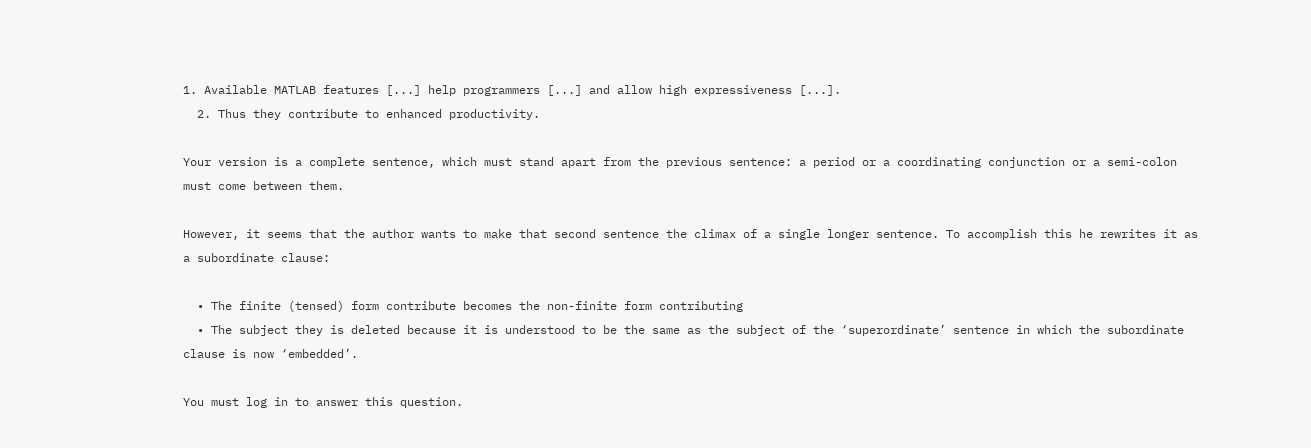1. Available MATLAB features [...] help programmers [...] and allow high expressiveness [...].
  2. Thus they contribute to enhanced productivity.

Your version is a complete sentence, which must stand apart from the previous sentence: a period or a coordinating conjunction or a semi-colon must come between them.

However, it seems that the author wants to make that second sentence the climax of a single longer sentence. To accomplish this he rewrites it as a subordinate clause:

  • The finite (tensed) form contribute becomes the non-finite form contributing
  • The subject they is deleted because it is understood to be the same as the subject of the ‘superordinate’ sentence in which the subordinate clause is now ‘embedded’.

You must log in to answer this question.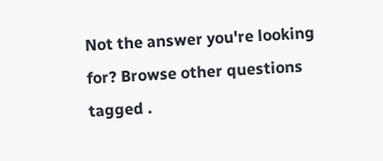Not the answer you're looking for? Browse other questions tagged .